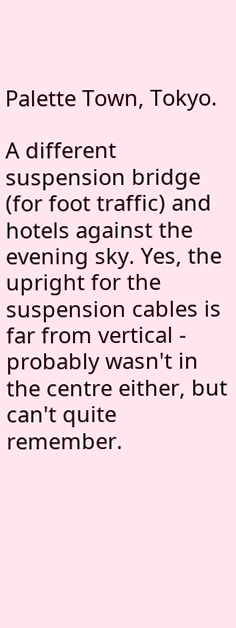Palette Town, Tokyo.

A different suspension bridge (for foot traffic) and hotels against the evening sky. Yes, the upright for the suspension cables is far from vertical - probably wasn't in the centre either, but can't quite remember.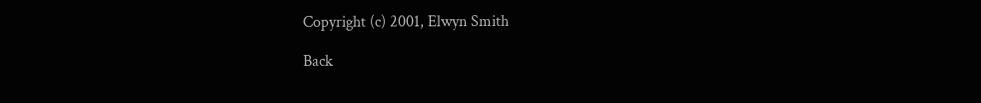Copyright (c) 2001, Elwyn Smith

Back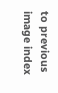to previous image index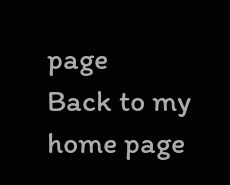page
Back to my home page